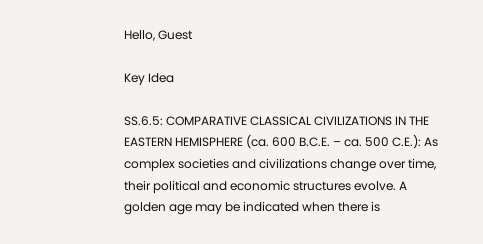Hello, Guest

Key Idea

SS.6.5: COMPARATIVE CLASSICAL CIVILIZATIONS IN THE EASTERN HEMISPHERE (ca. 600 B.C.E. – ca. 500 C.E.): As complex societies and civilizations change over time, their political and economic structures evolve. A golden age may be indicated when there is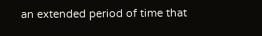an extended period of time that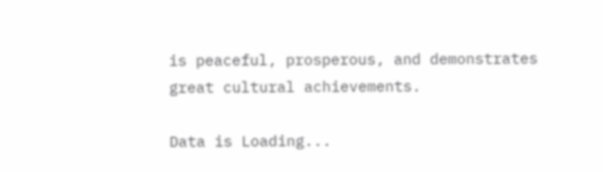is peaceful, prosperous, and demonstrates great cultural achievements.

Data is Loading...